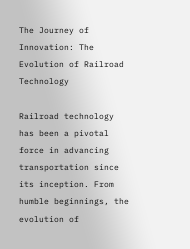The Journey of Innovation: The Evolution of Railroad Technology

Railroad technology has been a pivotal force in advancing transportation since its inception. From humble beginnings, the evolution of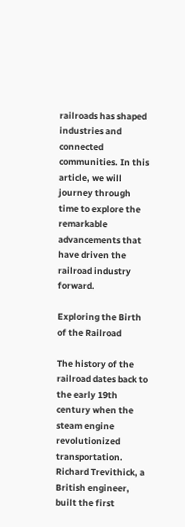railroads has shaped industries and connected communities. In this article, we will journey through time to explore the remarkable advancements that have driven the railroad industry forward.

Exploring the Birth of the Railroad

The history of the railroad dates back to the early 19th century when the steam engine revolutionized transportation. Richard Trevithick, a British engineer, built the first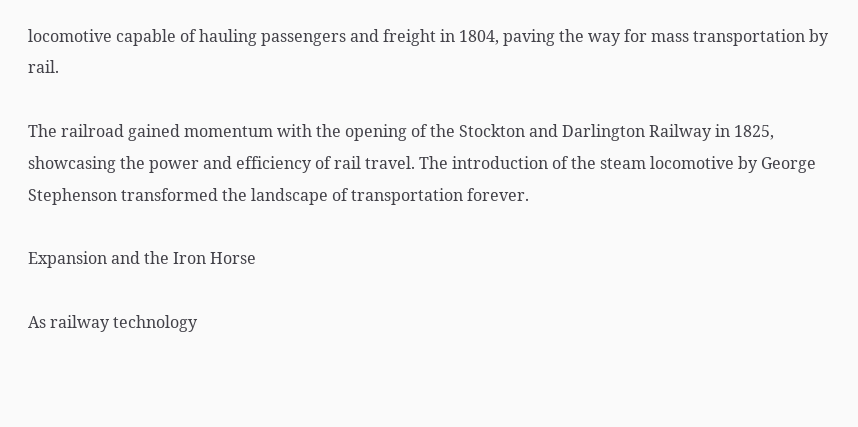locomotive capable of hauling passengers and freight in 1804, paving the way for mass transportation by rail.

The railroad gained momentum with the opening of the Stockton and Darlington Railway in 1825, showcasing the power and efficiency of rail travel. The introduction of the steam locomotive by George Stephenson transformed the landscape of transportation forever.

Expansion and the Iron Horse

As railway technology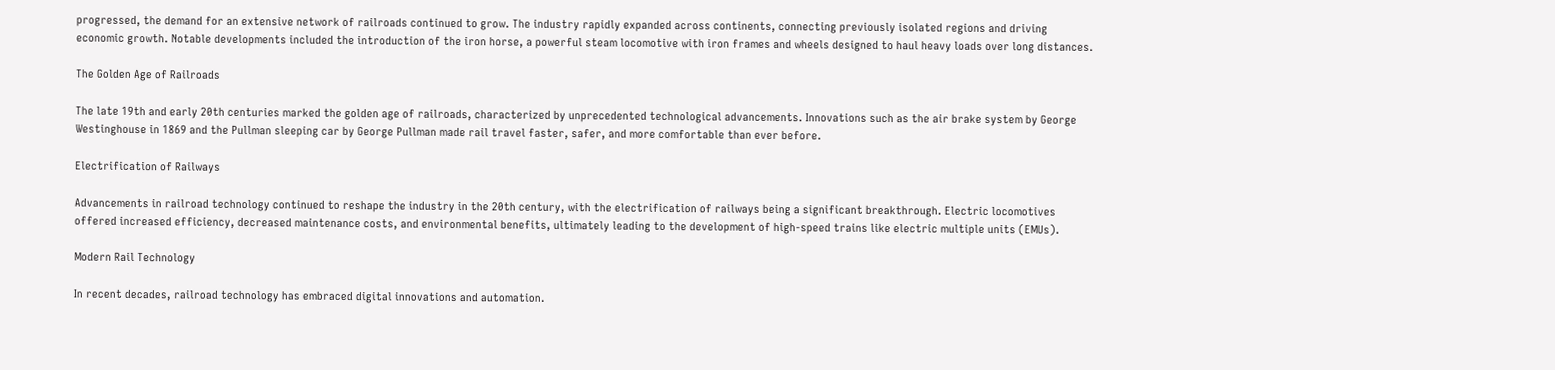progressed, the demand for an extensive network of railroads continued to grow. The industry rapidly expanded across continents, connecting previously isolated regions and driving economic growth. Notable developments included the introduction of the iron horse, a powerful steam locomotive with iron frames and wheels designed to haul heavy loads over long distances.

The Golden Age of Railroads

The late 19th and early 20th centuries marked the golden age of railroads, characterized by unprecedented technological advancements. Innovations such as the air brake system by George Westinghouse in 1869 and the Pullman sleeping car by George Pullman made rail travel faster, safer, and more comfortable than ever before.

Electrification of Railways

Advancements in railroad technology continued to reshape the industry in the 20th century, with the electrification of railways being a significant breakthrough. Electric locomotives offered increased efficiency, decreased maintenance costs, and environmental benefits, ultimately leading to the development of high-speed trains like electric multiple units (EMUs).

Modern Rail Technology

In recent decades, railroad technology has embraced digital innovations and automation.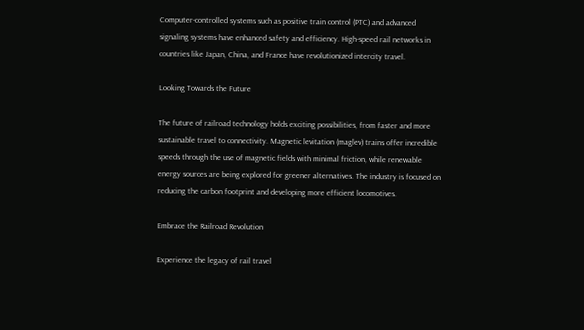Computer-controlled systems such as positive train control (PTC) and advanced signaling systems have enhanced safety and efficiency. High-speed rail networks in countries like Japan, China, and France have revolutionized intercity travel.

Looking Towards the Future

The future of railroad technology holds exciting possibilities, from faster and more sustainable travel to connectivity. Magnetic levitation (maglev) trains offer incredible speeds through the use of magnetic fields with minimal friction, while renewable energy sources are being explored for greener alternatives. The industry is focused on reducing the carbon footprint and developing more efficient locomotives.

Embrace the Railroad Revolution

Experience the legacy of rail travel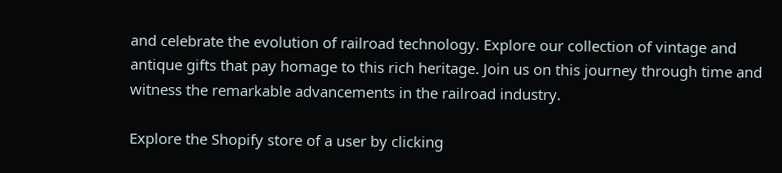and celebrate the evolution of railroad technology. Explore our collection of vintage and antique gifts that pay homage to this rich heritage. Join us on this journey through time and witness the remarkable advancements in the railroad industry.

Explore the Shopify store of a user by clicking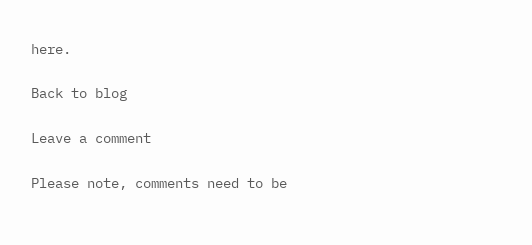here.

Back to blog

Leave a comment

Please note, comments need to be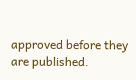approved before they are published.